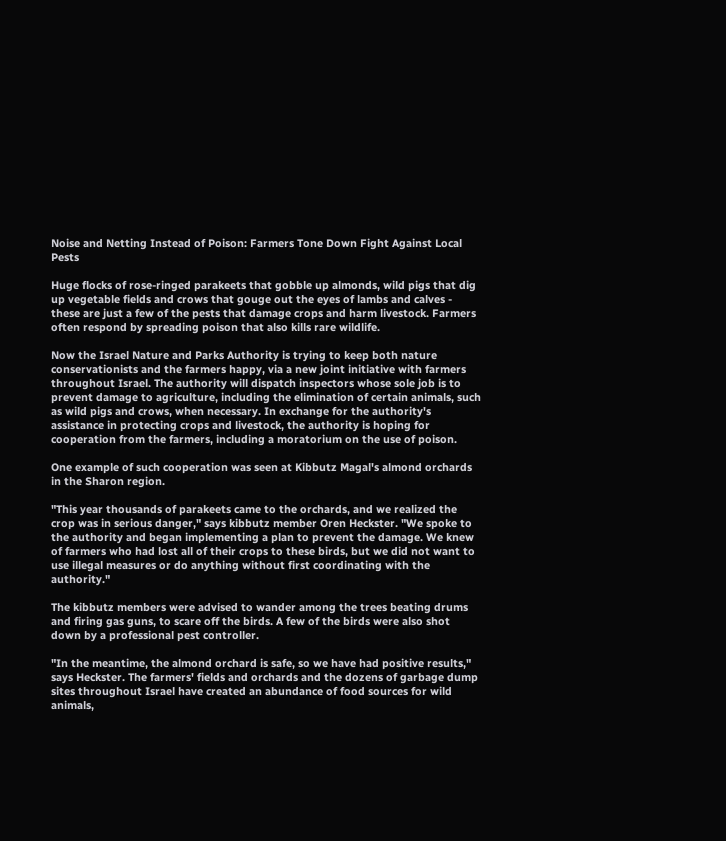Noise and Netting Instead of Poison: Farmers Tone Down Fight Against Local Pests

Huge flocks of rose-ringed parakeets that gobble up almonds, wild pigs that dig up vegetable fields and crows that gouge out the eyes of lambs and calves - these are just a few of the pests that damage crops and harm livestock. Farmers often respond by spreading poison that also kills rare wildlife.

Now the Israel Nature and Parks Authority is trying to keep both nature conservationists and the farmers happy, via a new joint initiative with farmers throughout Israel. The authority will dispatch inspectors whose sole job is to prevent damage to agriculture, including the elimination of certain animals, such as wild pigs and crows, when necessary. In exchange for the authority's assistance in protecting crops and livestock, the authority is hoping for cooperation from the farmers, including a moratorium on the use of poison.

One example of such cooperation was seen at Kibbutz Magal's almond orchards in the Sharon region.

"This year thousands of parakeets came to the orchards, and we realized the crop was in serious danger," says kibbutz member Oren Heckster. "We spoke to the authority and began implementing a plan to prevent the damage. We knew of farmers who had lost all of their crops to these birds, but we did not want to use illegal measures or do anything without first coordinating with the authority."

The kibbutz members were advised to wander among the trees beating drums and firing gas guns, to scare off the birds. A few of the birds were also shot down by a professional pest controller.

"In the meantime, the almond orchard is safe, so we have had positive results," says Heckster. The farmers' fields and orchards and the dozens of garbage dump sites throughout Israel have created an abundance of food sources for wild animals,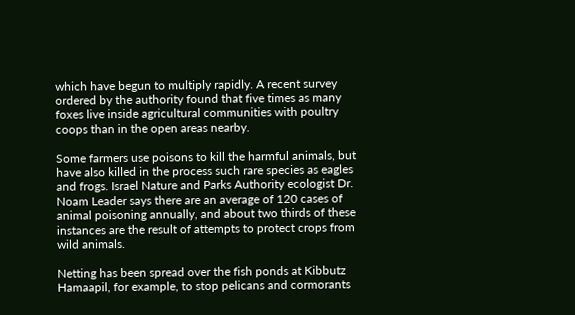which have begun to multiply rapidly. A recent survey ordered by the authority found that five times as many foxes live inside agricultural communities with poultry coops than in the open areas nearby.

Some farmers use poisons to kill the harmful animals, but have also killed in the process such rare species as eagles and frogs. Israel Nature and Parks Authority ecologist Dr. Noam Leader says there are an average of 120 cases of animal poisoning annually, and about two thirds of these instances are the result of attempts to protect crops from wild animals.

Netting has been spread over the fish ponds at Kibbutz Hamaapil, for example, to stop pelicans and cormorants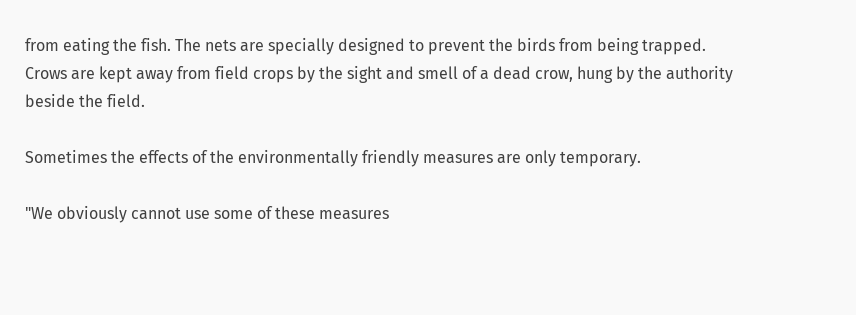from eating the fish. The nets are specially designed to prevent the birds from being trapped. Crows are kept away from field crops by the sight and smell of a dead crow, hung by the authority beside the field.

Sometimes the effects of the environmentally friendly measures are only temporary.

"We obviously cannot use some of these measures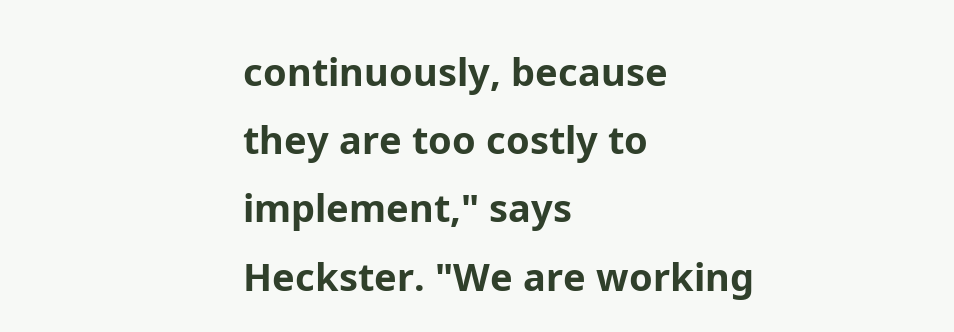continuously, because they are too costly to implement," says Heckster. "We are working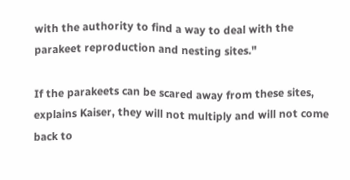with the authority to find a way to deal with the parakeet reproduction and nesting sites."

If the parakeets can be scared away from these sites, explains Kaiser, they will not multiply and will not come back to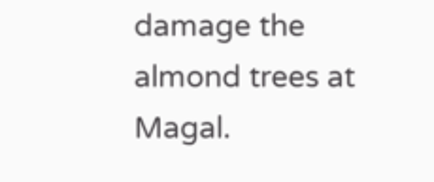damage the almond trees at Magal.